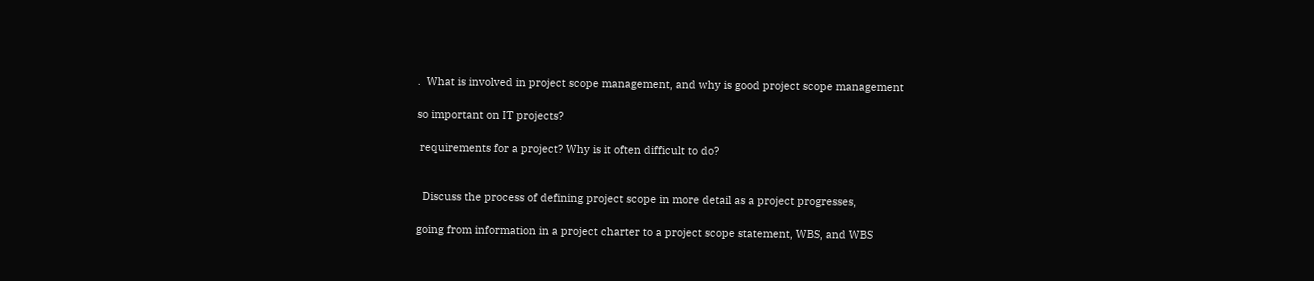.  What is involved in project scope management, and why is good project scope management

so important on IT projects?

 requirements for a project? Why is it often difficult to do?


  Discuss the process of defining project scope in more detail as a project progresses,

going from information in a project charter to a project scope statement, WBS, and WBS